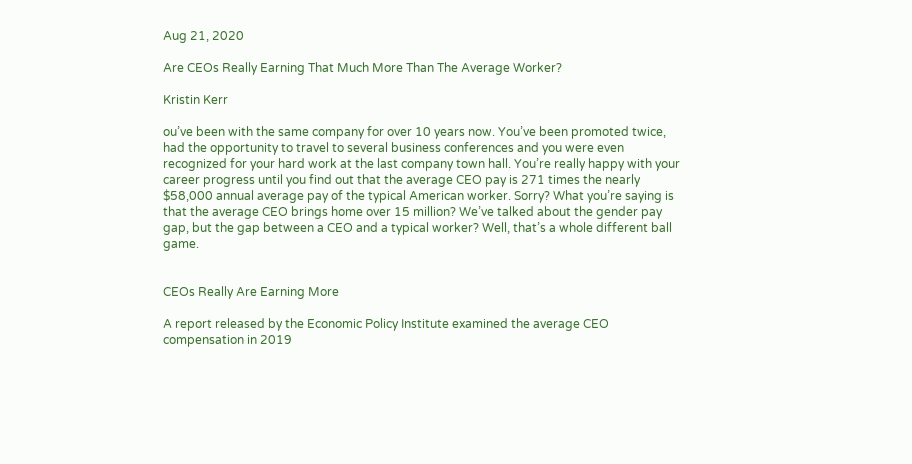Aug 21, 2020

Are CEOs Really Earning That Much More Than The Average Worker?

Kristin Kerr

ou’ve been with the same company for over 10 years now. You’ve been promoted twice, had the opportunity to travel to several business conferences and you were even recognized for your hard work at the last company town hall. You’re really happy with your career progress until you find out that the average CEO pay is 271 times the nearly $58,000 annual average pay of the typical American worker. Sorry? What you’re saying is that the average CEO brings home over 15 million? We’ve talked about the gender pay gap, but the gap between a CEO and a typical worker? Well, that’s a whole different ball game.


CEOs Really Are Earning More

A report released by the Economic Policy Institute examined the average CEO compensation in 2019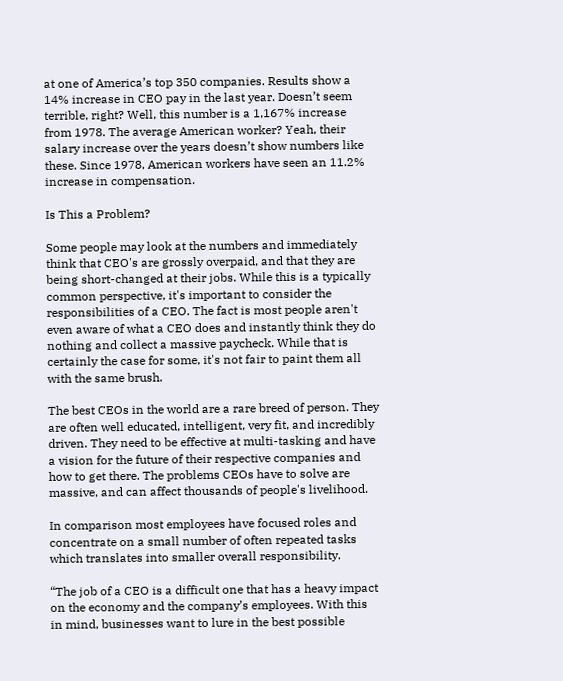at one of America’s top 350 companies. Results show a 14% increase in CEO pay in the last year. Doesn’t seem terrible, right? Well, this number is a 1,167% increase from 1978. The average American worker? Yeah, their salary increase over the years doesn’t show numbers like these. Since 1978, American workers have seen an 11.2% increase in compensation.

Is This a Problem?

Some people may look at the numbers and immediately think that CEO's are grossly overpaid, and that they are being short-changed at their jobs. While this is a typically common perspective, it's important to consider the responsibilities of a CEO. The fact is most people aren't even aware of what a CEO does and instantly think they do nothing and collect a massive paycheck. While that is certainly the case for some, it's not fair to paint them all with the same brush.

The best CEOs in the world are a rare breed of person. They are often well educated, intelligent, very fit, and incredibly driven. They need to be effective at multi-tasking and have a vision for the future of their respective companies and how to get there. The problems CEOs have to solve are massive, and can affect thousands of people's livelihood.

In comparison most employees have focused roles and concentrate on a small number of often repeated tasks which translates into smaller overall responsibility.

“The job of a CEO is a difficult one that has a heavy impact on the economy and the company’s employees. With this in mind, businesses want to lure in the best possible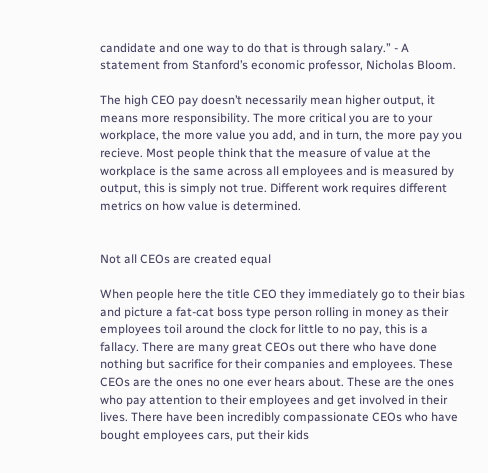candidate and one way to do that is through salary.” - A statement from Stanford’s economic professor, Nicholas Bloom.

The high CEO pay doesn’t necessarily mean higher output, it means more responsibility. The more critical you are to your workplace, the more value you add, and in turn, the more pay you recieve. Most people think that the measure of value at the workplace is the same across all employees and is measured by output, this is simply not true. Different work requires different metrics on how value is determined.


Not all CEOs are created equal

When people here the title CEO they immediately go to their bias and picture a fat-cat boss type person rolling in money as their employees toil around the clock for little to no pay, this is a fallacy. There are many great CEOs out there who have done nothing but sacrifice for their companies and employees. These CEOs are the ones no one ever hears about. These are the ones who pay attention to their employees and get involved in their lives. There have been incredibly compassionate CEOs who have bought employees cars, put their kids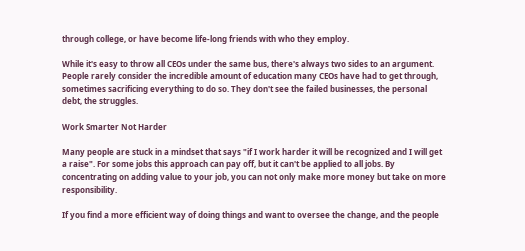through college, or have become life-long friends with who they employ.

While it's easy to throw all CEOs under the same bus, there's always two sides to an argument. People rarely consider the incredible amount of education many CEOs have had to get through, sometimes sacrificing everything to do so. They don't see the failed businesses, the personal debt, the struggles.

Work Smarter Not Harder

Many people are stuck in a mindset that says "if I work harder it will be recognized and I will get a raise". For some jobs this approach can pay off, but it can't be applied to all jobs. By concentrating on adding value to your job, you can not only make more money but take on more responsibility.

If you find a more efficient way of doing things and want to oversee the change, and the people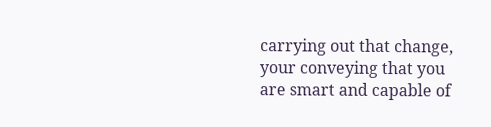carrying out that change, your conveying that you are smart and capable of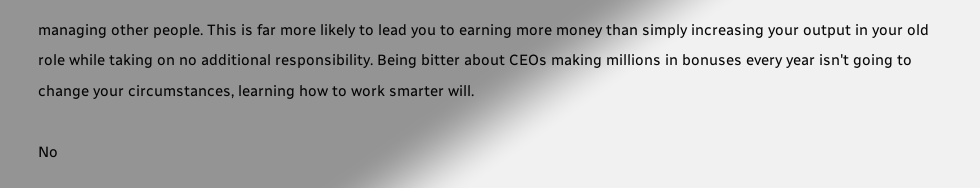managing other people. This is far more likely to lead you to earning more money than simply increasing your output in your old role while taking on no additional responsibility. Being bitter about CEOs making millions in bonuses every year isn't going to change your circumstances, learning how to work smarter will.

No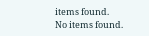items found.
No items found.